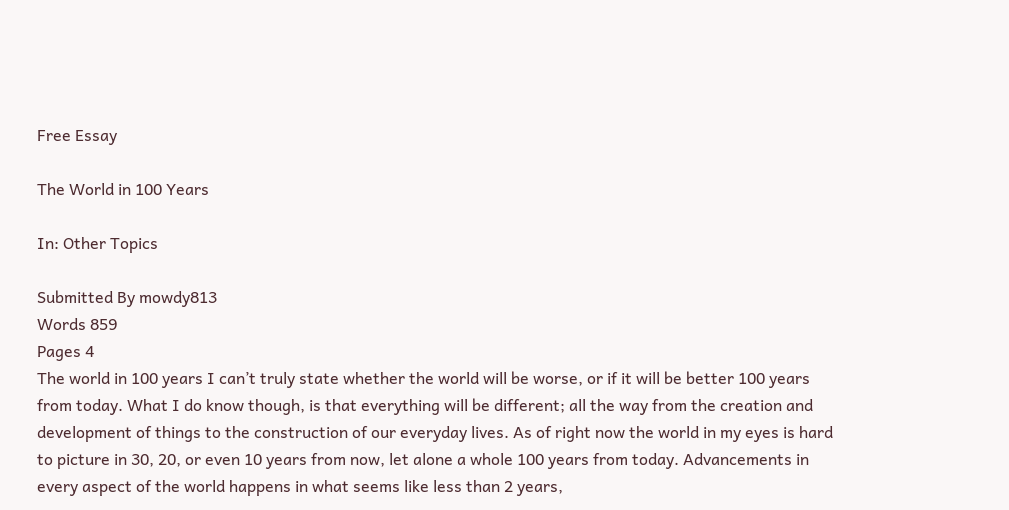Free Essay

The World in 100 Years

In: Other Topics

Submitted By mowdy813
Words 859
Pages 4
The world in 100 years I can’t truly state whether the world will be worse, or if it will be better 100 years from today. What I do know though, is that everything will be different; all the way from the creation and development of things to the construction of our everyday lives. As of right now the world in my eyes is hard to picture in 30, 20, or even 10 years from now, let alone a whole 100 years from today. Advancements in every aspect of the world happens in what seems like less than 2 years,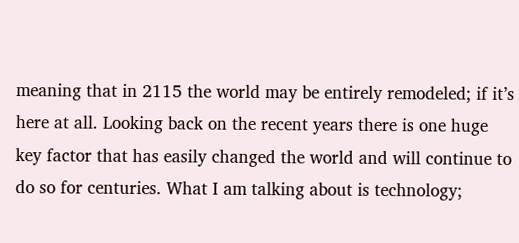meaning that in 2115 the world may be entirely remodeled; if it’s here at all. Looking back on the recent years there is one huge key factor that has easily changed the world and will continue to do so for centuries. What I am talking about is technology;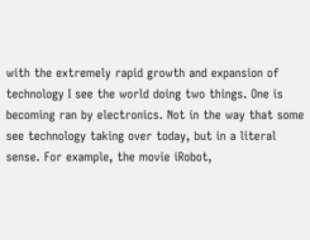with the extremely rapid growth and expansion of technology I see the world doing two things. One is becoming ran by electronics. Not in the way that some see technology taking over today, but in a literal sense. For example, the movie iRobot,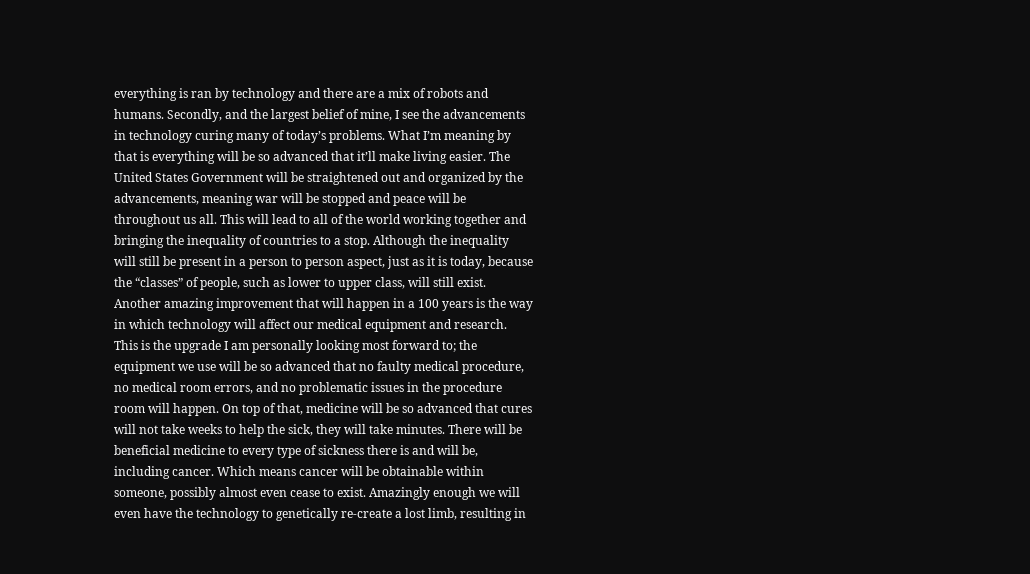everything is ran by technology and there are a mix of robots and humans. Secondly, and the largest belief of mine, I see the advancements in technology curing many of today’s problems. What I’m meaning by that is everything will be so advanced that it’ll make living easier. The United States Government will be straightened out and organized by the advancements, meaning war will be stopped and peace will be throughout us all. This will lead to all of the world working together and bringing the inequality of countries to a stop. Although the inequality will still be present in a person to person aspect, just as it is today, because the “classes” of people, such as lower to upper class, will still exist. Another amazing improvement that will happen in a 100 years is the way in which technology will affect our medical equipment and research. This is the upgrade I am personally looking most forward to; the equipment we use will be so advanced that no faulty medical procedure, no medical room errors, and no problematic issues in the procedure room will happen. On top of that, medicine will be so advanced that cures will not take weeks to help the sick, they will take minutes. There will be beneficial medicine to every type of sickness there is and will be, including cancer. Which means cancer will be obtainable within someone, possibly almost even cease to exist. Amazingly enough we will even have the technology to genetically re-create a lost limb, resulting in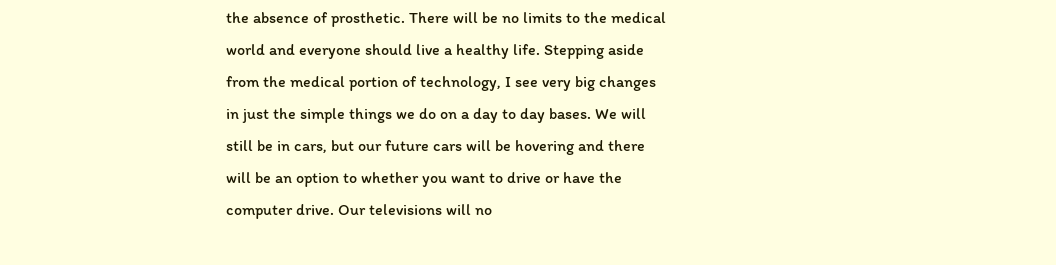the absence of prosthetic. There will be no limits to the medical world and everyone should live a healthy life. Stepping aside from the medical portion of technology, I see very big changes in just the simple things we do on a day to day bases. We will still be in cars, but our future cars will be hovering and there will be an option to whether you want to drive or have the computer drive. Our televisions will no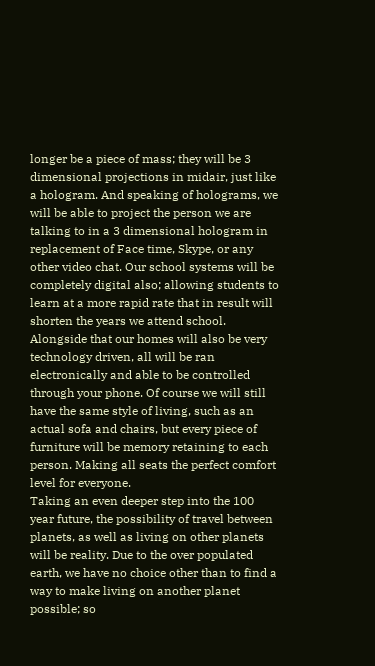longer be a piece of mass; they will be 3 dimensional projections in midair, just like a hologram. And speaking of holograms, we will be able to project the person we are talking to in a 3 dimensional hologram in replacement of Face time, Skype, or any other video chat. Our school systems will be completely digital also; allowing students to learn at a more rapid rate that in result will shorten the years we attend school. Alongside that our homes will also be very technology driven, all will be ran electronically and able to be controlled through your phone. Of course we will still have the same style of living, such as an actual sofa and chairs, but every piece of furniture will be memory retaining to each person. Making all seats the perfect comfort level for everyone.
Taking an even deeper step into the 100 year future, the possibility of travel between planets, as well as living on other planets will be reality. Due to the over populated earth, we have no choice other than to find a way to make living on another planet possible; so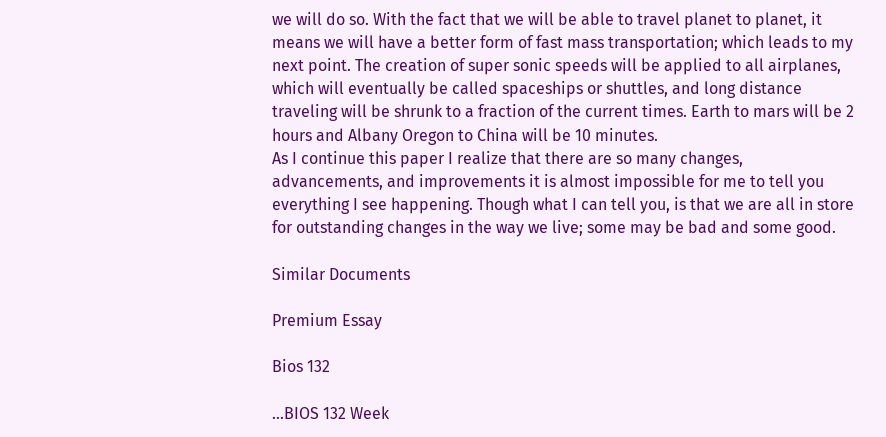we will do so. With the fact that we will be able to travel planet to planet, it means we will have a better form of fast mass transportation; which leads to my next point. The creation of super sonic speeds will be applied to all airplanes, which will eventually be called spaceships or shuttles, and long distance traveling will be shrunk to a fraction of the current times. Earth to mars will be 2 hours and Albany Oregon to China will be 10 minutes.
As I continue this paper I realize that there are so many changes, advancements, and improvements it is almost impossible for me to tell you everything I see happening. Though what I can tell you, is that we are all in store for outstanding changes in the way we live; some may be bad and some good.

Similar Documents

Premium Essay

Bios 132

...BIOS 132 Week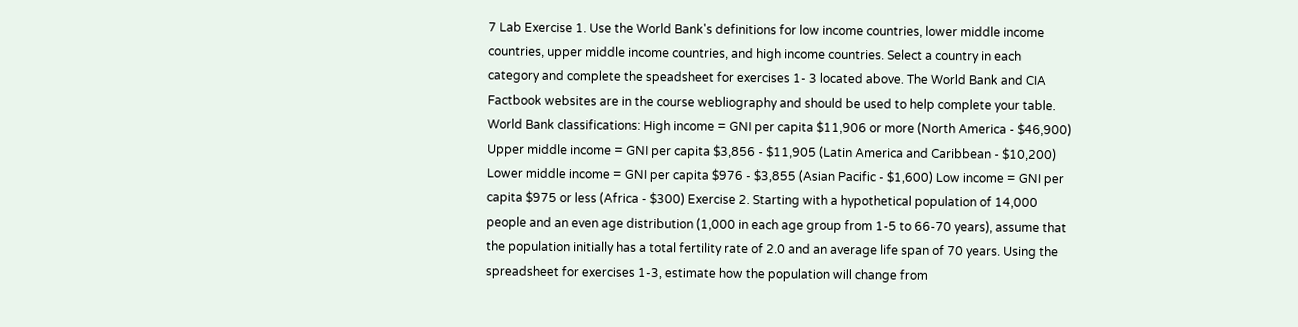7 Lab Exercise 1. Use the World Bank's definitions for low income countries, lower middle income countries, upper middle income countries, and high income countries. Select a country in each category and complete the speadsheet for exercises 1- 3 located above. The World Bank and CIA Factbook websites are in the course webliography and should be used to help complete your table. World Bank classifications: High income = GNI per capita $11,906 or more (North America - $46,900) Upper middle income = GNI per capita $3,856 - $11,905 (Latin America and Caribbean - $10,200) Lower middle income = GNI per capita $976 - $3,855 (Asian Pacific - $1,600) Low income = GNI per capita $975 or less (Africa - $300) Exercise 2. Starting with a hypothetical population of 14,000 people and an even age distribution (1,000 in each age group from 1-5 to 66-70 years), assume that the population initially has a total fertility rate of 2.0 and an average life span of 70 years. Using the spreadsheet for exercises 1-3, estimate how the population will change from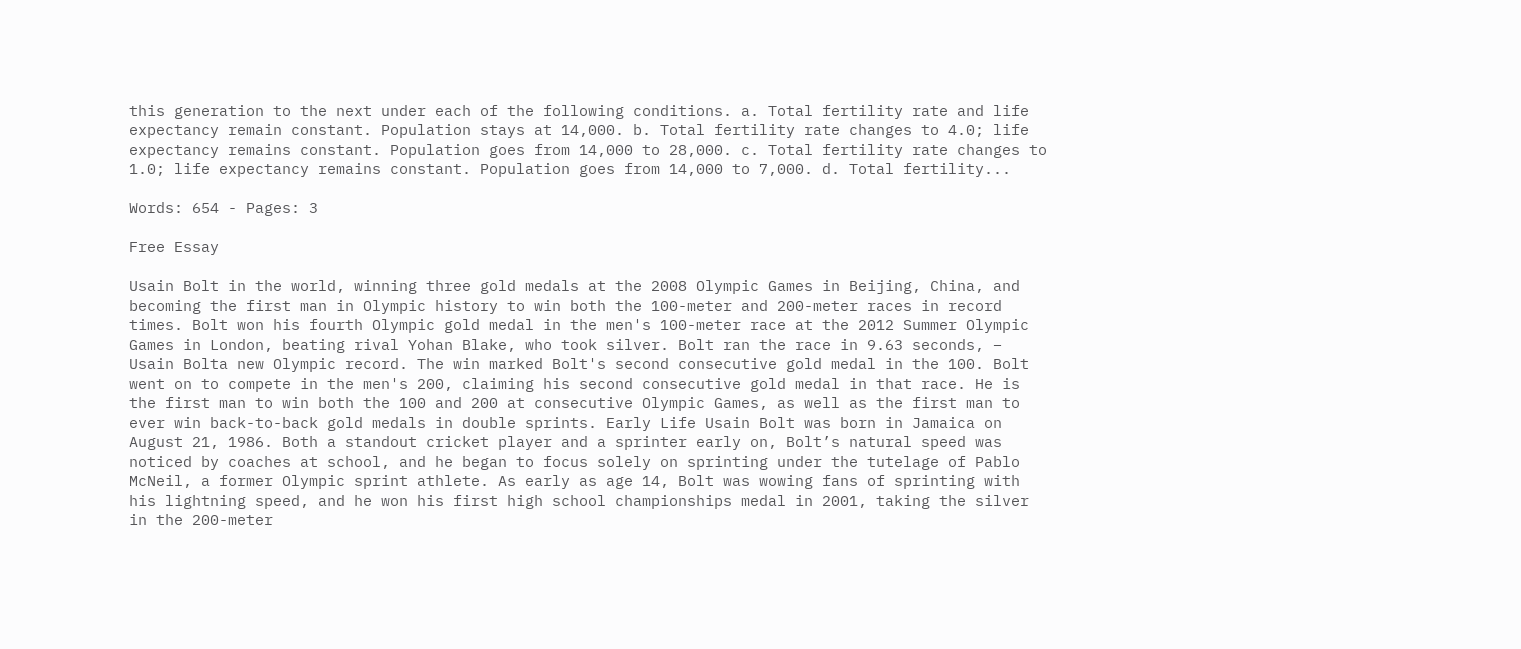this generation to the next under each of the following conditions. a. Total fertility rate and life expectancy remain constant. Population stays at 14,000. b. Total fertility rate changes to 4.0; life expectancy remains constant. Population goes from 14,000 to 28,000. c. Total fertility rate changes to 1.0; life expectancy remains constant. Population goes from 14,000 to 7,000. d. Total fertility...

Words: 654 - Pages: 3

Free Essay

Usain Bolt in the world, winning three gold medals at the 2008 Olympic Games in Beijing, China, and becoming the first man in Olympic history to win both the 100-meter and 200-meter races in record times. Bolt won his fourth Olympic gold medal in the men's 100-meter race at the 2012 Summer Olympic Games in London, beating rival Yohan Blake, who took silver. Bolt ran the race in 9.63 seconds, – Usain Bolta new Olympic record. The win marked Bolt's second consecutive gold medal in the 100. Bolt went on to compete in the men's 200, claiming his second consecutive gold medal in that race. He is the first man to win both the 100 and 200 at consecutive Olympic Games, as well as the first man to ever win back-to-back gold medals in double sprints. Early Life Usain Bolt was born in Jamaica on August 21, 1986. Both a standout cricket player and a sprinter early on, Bolt’s natural speed was noticed by coaches at school, and he began to focus solely on sprinting under the tutelage of Pablo McNeil, a former Olympic sprint athlete. As early as age 14, Bolt was wowing fans of sprinting with his lightning speed, and he won his first high school championships medal in 2001, taking the silver in the 200-meter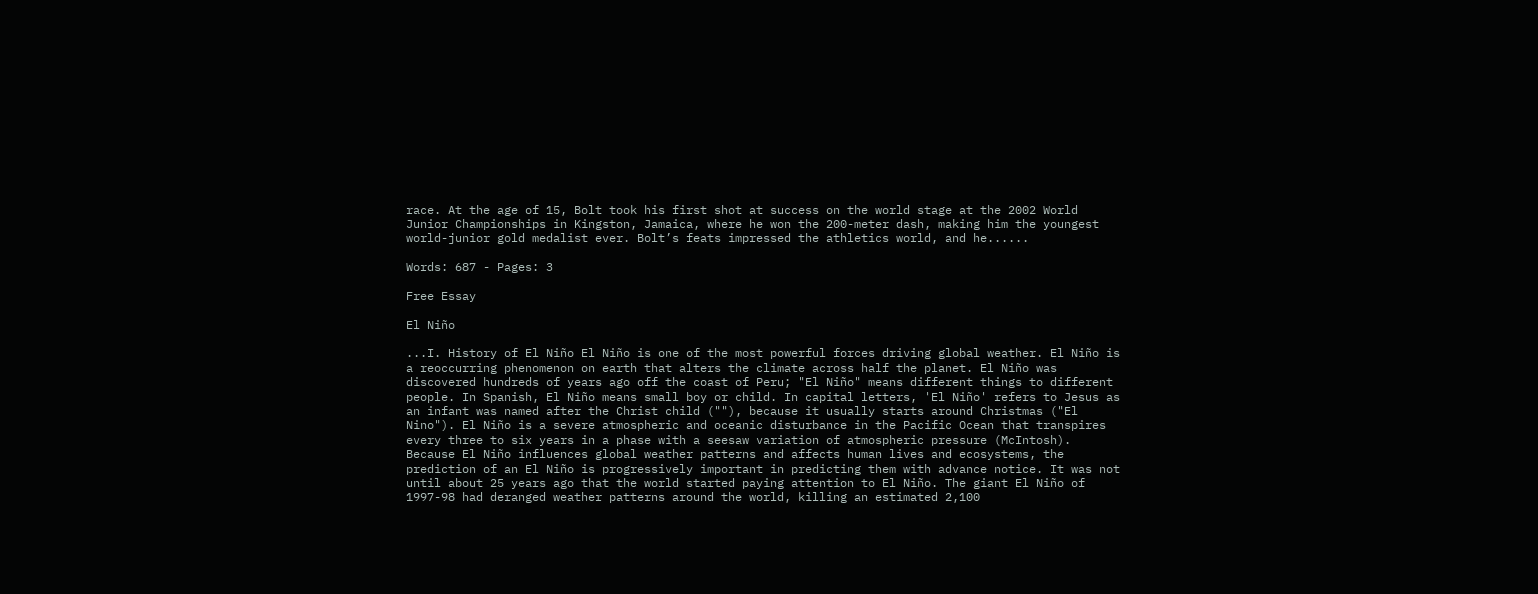race. At the age of 15, Bolt took his first shot at success on the world stage at the 2002 World Junior Championships in Kingston, Jamaica, where he won the 200-meter dash, making him the youngest world-junior gold medalist ever. Bolt’s feats impressed the athletics world, and he......

Words: 687 - Pages: 3

Free Essay

El Niño

...I. History of El Niño El Niño is one of the most powerful forces driving global weather. El Niño is a reoccurring phenomenon on earth that alters the climate across half the planet. El Niño was discovered hundreds of years ago off the coast of Peru; "El Niño" means different things to different people. In Spanish, El Niño means small boy or child. In capital letters, 'El Niño' refers to Jesus as an infant was named after the Christ child (""), because it usually starts around Christmas ("El Nino"). El Niño is a severe atmospheric and oceanic disturbance in the Pacific Ocean that transpires every three to six years in a phase with a seesaw variation of atmospheric pressure (McIntosh). Because El Niño influences global weather patterns and affects human lives and ecosystems, the prediction of an El Niño is progressively important in predicting them with advance notice. It was not until about 25 years ago that the world started paying attention to El Niño. The giant El Niño of 1997-98 had deranged weather patterns around the world, killing an estimated 2,100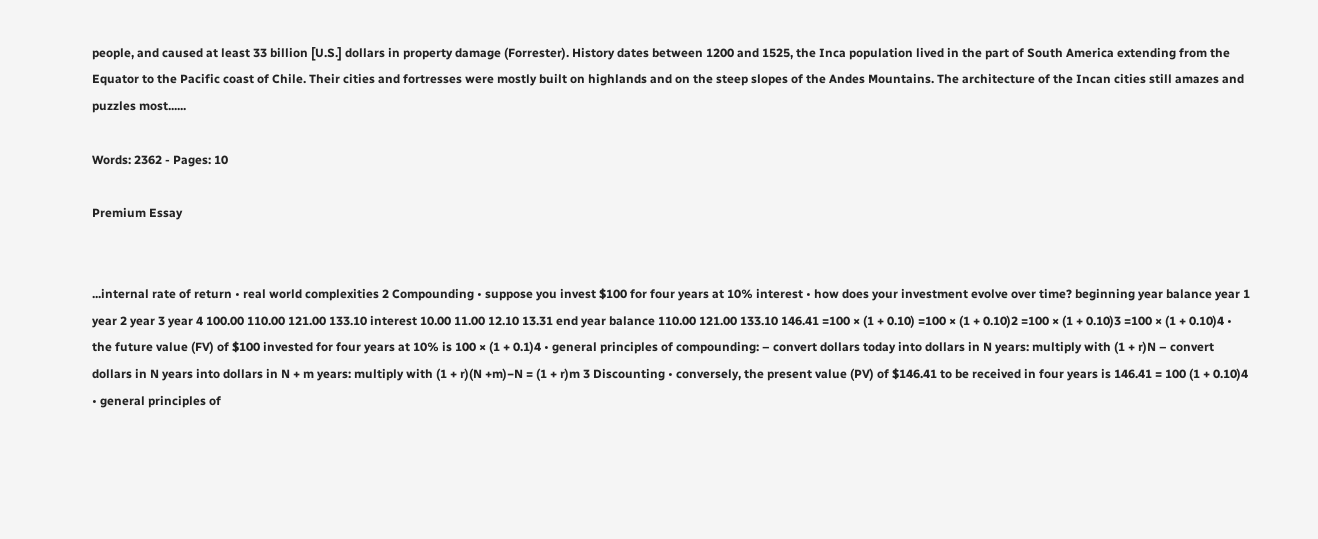people, and caused at least 33 billion [U.S.] dollars in property damage (Forrester). History dates between 1200 and 1525, the Inca population lived in the part of South America extending from the Equator to the Pacific coast of Chile. Their cities and fortresses were mostly built on highlands and on the steep slopes of the Andes Mountains. The architecture of the Incan cities still amazes and puzzles most......

Words: 2362 - Pages: 10

Premium Essay


...internal rate of return • real world complexities 2 Compounding • suppose you invest $100 for four years at 10% interest • how does your investment evolve over time? beginning year balance year 1 year 2 year 3 year 4 100.00 110.00 121.00 133.10 interest 10.00 11.00 12.10 13.31 end year balance 110.00 121.00 133.10 146.41 =100 × (1 + 0.10) =100 × (1 + 0.10)2 =100 × (1 + 0.10)3 =100 × (1 + 0.10)4 • the future value (FV) of $100 invested for four years at 10% is 100 × (1 + 0.1)4 • general principles of compounding: – convert dollars today into dollars in N years: multiply with (1 + r)N – convert dollars in N years into dollars in N + m years: multiply with (1 + r)(N +m)−N = (1 + r)m 3 Discounting • conversely, the present value (PV) of $146.41 to be received in four years is 146.41 = 100 (1 + 0.10)4 • general principles of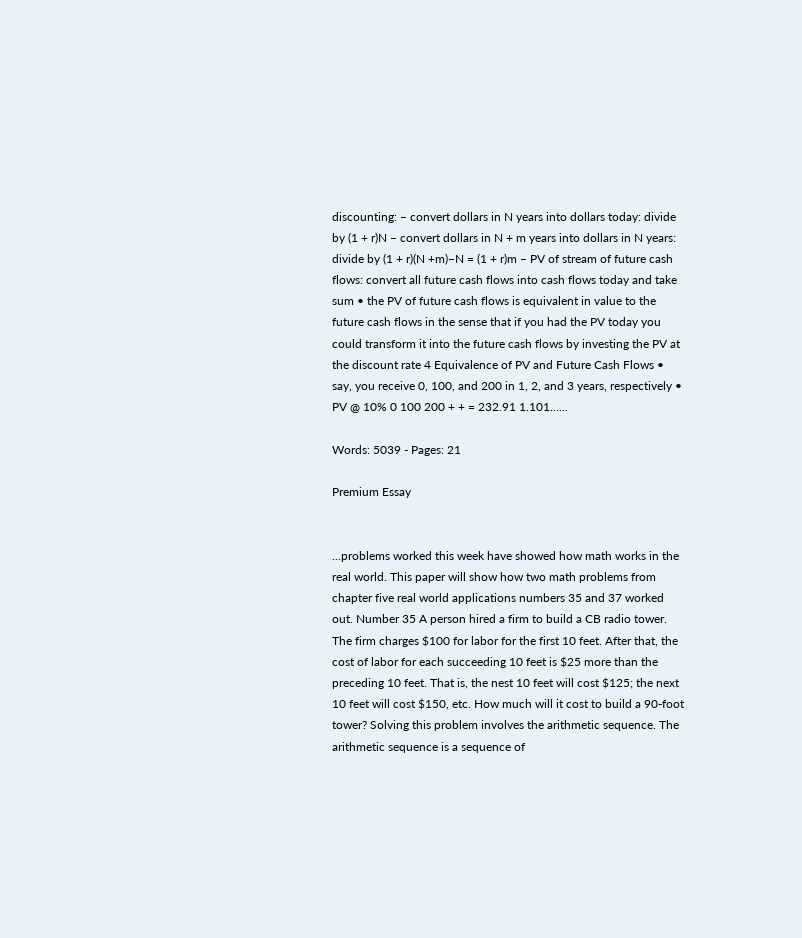discounting: – convert dollars in N years into dollars today: divide by (1 + r)N – convert dollars in N + m years into dollars in N years: divide by (1 + r)(N +m)−N = (1 + r)m – PV of stream of future cash flows: convert all future cash flows into cash flows today and take sum • the PV of future cash flows is equivalent in value to the future cash flows in the sense that if you had the PV today you could transform it into the future cash flows by investing the PV at the discount rate 4 Equivalence of PV and Future Cash Flows • say, you receive 0, 100, and 200 in 1, 2, and 3 years, respectively • PV @ 10% 0 100 200 + + = 232.91 1.101......

Words: 5039 - Pages: 21

Premium Essay


...problems worked this week have showed how math works in the real world. This paper will show how two math problems from chapter five real world applications numbers 35 and 37 worked out. Number 35 A person hired a firm to build a CB radio tower. The firm charges $100 for labor for the first 10 feet. After that, the cost of labor for each succeeding 10 feet is $25 more than the preceding 10 feet. That is, the nest 10 feet will cost $125; the next 10 feet will cost $150, etc. How much will it cost to build a 90-foot tower? Solving this problem involves the arithmetic sequence. The arithmetic sequence is a sequence of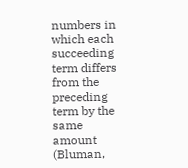numbers in which each succeeding term differs from the preceding term by the same amount (Bluman,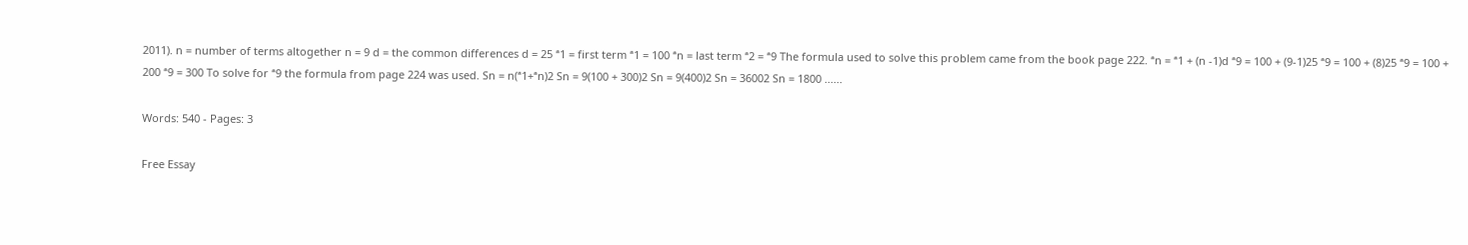2011). n = number of terms altogether n = 9 d = the common differences d = 25 ª1 = first term ª1 = 100 ªn = last term ª2 = ª9 The formula used to solve this problem came from the book page 222. ªn = ª1 + (n -1)d ª9 = 100 + (9-1)25 ª9 = 100 + (8)25 ª9 = 100 + 200 ª9 = 300 To solve for ª9 the formula from page 224 was used. Sn = n(ª1+ªn)2 Sn = 9(100 + 300)2 Sn = 9(400)2 Sn = 36002 Sn = 1800 ......

Words: 540 - Pages: 3

Free Essay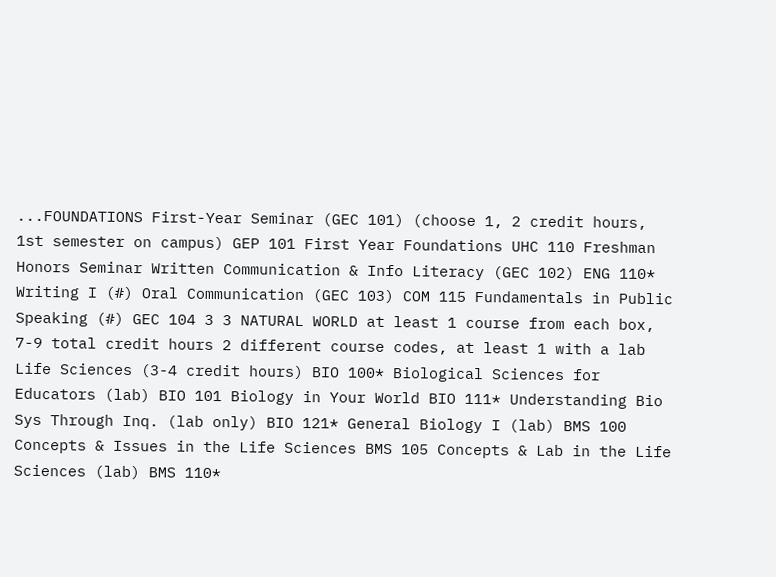...FOUNDATIONS First-Year Seminar (GEC 101) (choose 1, 2 credit hours, 1st semester on campus) GEP 101 First Year Foundations UHC 110 Freshman Honors Seminar Written Communication & Info Literacy (GEC 102) ENG 110* Writing I (#) Oral Communication (GEC 103) COM 115 Fundamentals in Public Speaking (#) GEC 104 3 3 NATURAL WORLD at least 1 course from each box, 7-9 total credit hours 2 different course codes, at least 1 with a lab Life Sciences (3-4 credit hours) BIO 100* Biological Sciences for Educators (lab) BIO 101 Biology in Your World BIO 111* Understanding Bio Sys Through Inq. (lab only) BIO 121* General Biology I (lab) BMS 100 Concepts & Issues in the Life Sciences BMS 105 Concepts & Lab in the Life Sciences (lab) BMS 110*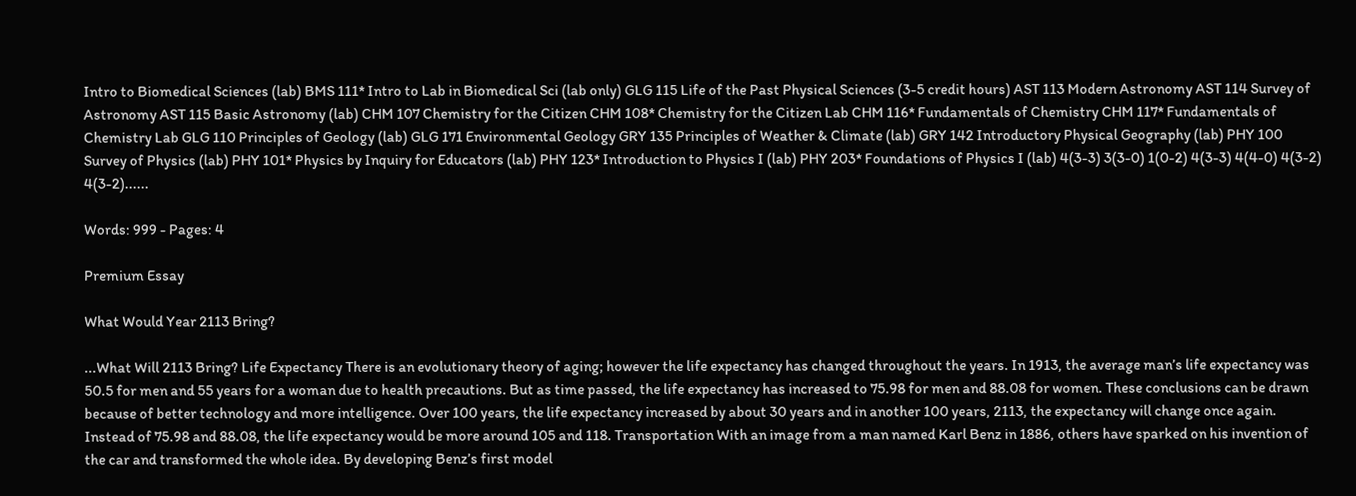Intro to Biomedical Sciences (lab) BMS 111* Intro to Lab in Biomedical Sci (lab only) GLG 115 Life of the Past Physical Sciences (3-5 credit hours) AST 113 Modern Astronomy AST 114 Survey of Astronomy AST 115 Basic Astronomy (lab) CHM 107 Chemistry for the Citizen CHM 108* Chemistry for the Citizen Lab CHM 116* Fundamentals of Chemistry CHM 117* Fundamentals of Chemistry Lab GLG 110 Principles of Geology (lab) GLG 171 Environmental Geology GRY 135 Principles of Weather & Climate (lab) GRY 142 Introductory Physical Geography (lab) PHY 100 Survey of Physics (lab) PHY 101* Physics by Inquiry for Educators (lab) PHY 123* Introduction to Physics I (lab) PHY 203* Foundations of Physics I (lab) 4(3-3) 3(3-0) 1(0-2) 4(3-3) 4(4-0) 4(3-2) 4(3-2)......

Words: 999 - Pages: 4

Premium Essay

What Would Year 2113 Bring?

...What Will 2113 Bring? Life Expectancy There is an evolutionary theory of aging; however the life expectancy has changed throughout the years. In 1913, the average man’s life expectancy was 50.5 for men and 55 years for a woman due to health precautions. But as time passed, the life expectancy has increased to 75.98 for men and 88.08 for women. These conclusions can be drawn because of better technology and more intelligence. Over 100 years, the life expectancy increased by about 30 years and in another 100 years, 2113, the expectancy will change once again. Instead of 75.98 and 88.08, the life expectancy would be more around 105 and 118. Transportation With an image from a man named Karl Benz in 1886, others have sparked on his invention of the car and transformed the whole idea. By developing Benz’s first model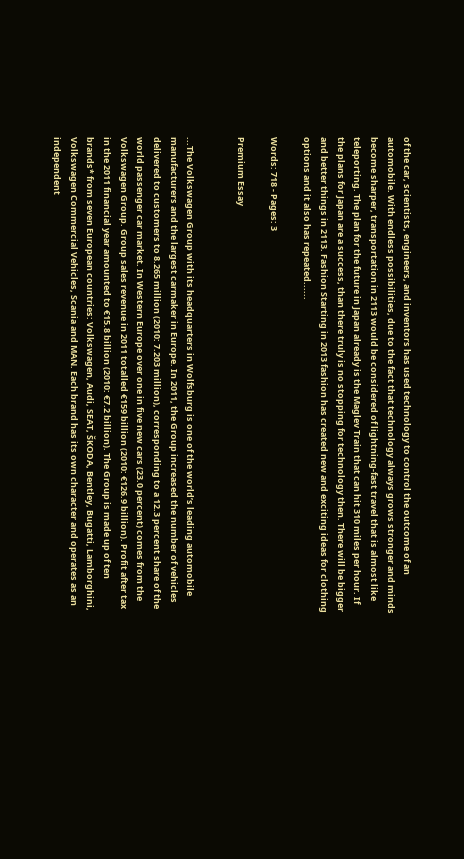of the car, scientists, engineers, and inventors has used technology to control the outcome of an automobile. With endless possibilities, due to the fact that technology always grows stronger and minds become sharper, transportation in 2113 would be considered of lightning-fast travel that is almost like teleporting. The plan for the future in Japan already is the Maglev Train that can hit 310 miles per hour. If the plans for Japan are a success, than there truly is no stopping for technology then. There will be bigger and better things in 2113. Fashion Starting in 2013 fashion has created new and exciting ideas for clothing options and it also has repeated......

Words: 718 - Pages: 3

Premium Essay


...The Volkswagen Group with its headquarters in Wolfsburg is one of the world’s leading automobile manufacturers and the largest carmaker in Europe. In 2011, the Group increased the number of vehicles delivered to customers to 8.265 million (2010: 7.203 million), corresponding to a 12.3 percent share of the world passenger car market. In Western Europe over one in five new cars (23.0 percent) comes from the Volkswagen Group. Group sales revenue in 2011 totalled €159 billion (2010: €126.9 billion). Profit after tax in the 2011 financial year amounted to €15.8 billion (2010: €7.2 billion). The Group is made up of ten brands* from seven European countries: Volkswagen, Audi, SEAT, ŠKODA, Bentley, Bugatti, Lamborghini, Volkswagen Commercial Vehicles, Scania and MAN. Each brand has its own character and operates as an independent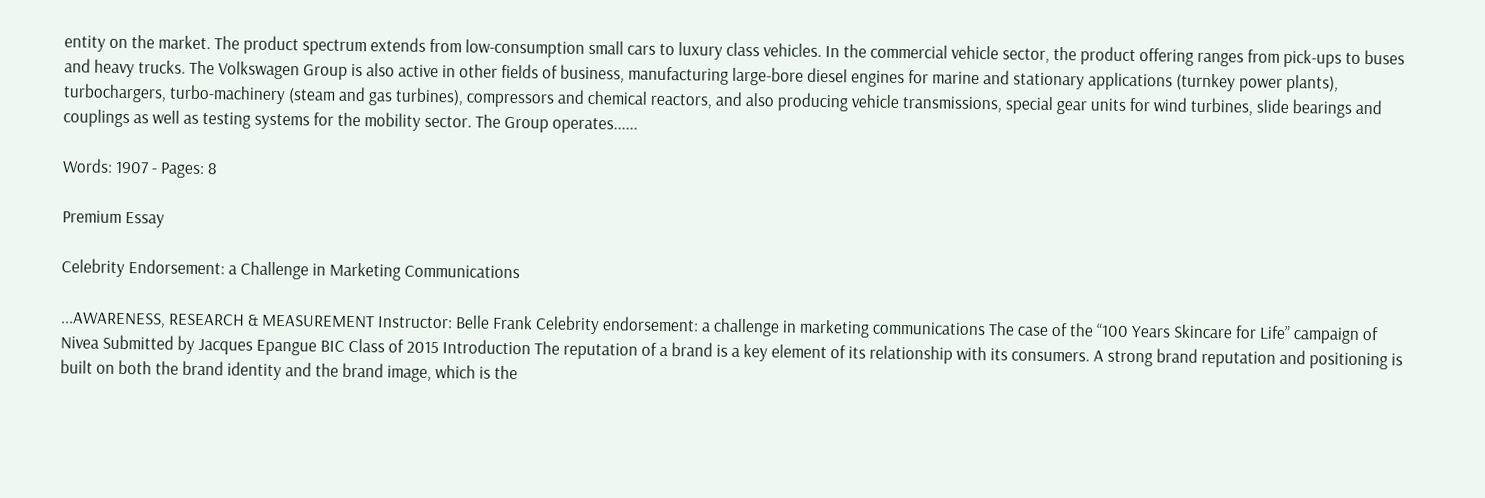entity on the market. The product spectrum extends from low-consumption small cars to luxury class vehicles. In the commercial vehicle sector, the product offering ranges from pick-ups to buses and heavy trucks. The Volkswagen Group is also active in other fields of business, manufacturing large-bore diesel engines for marine and stationary applications (turnkey power plants), turbochargers, turbo-machinery (steam and gas turbines), compressors and chemical reactors, and also producing vehicle transmissions, special gear units for wind turbines, slide bearings and couplings as well as testing systems for the mobility sector. The Group operates......

Words: 1907 - Pages: 8

Premium Essay

Celebrity Endorsement: a Challenge in Marketing Communications

...AWARENESS, RESEARCH & MEASUREMENT Instructor: Belle Frank Celebrity endorsement: a challenge in marketing communications The case of the “100 Years Skincare for Life” campaign of Nivea Submitted by Jacques Epangue BIC Class of 2015 Introduction The reputation of a brand is a key element of its relationship with its consumers. A strong brand reputation and positioning is built on both the brand identity and the brand image, which is the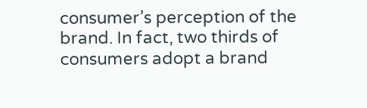consumer’s perception of the brand. In fact, two thirds of consumers adopt a brand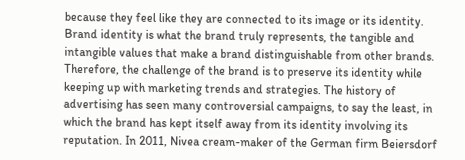because they feel like they are connected to its image or its identity. Brand identity is what the brand truly represents, the tangible and intangible values that make a brand distinguishable from other brands. Therefore, the challenge of the brand is to preserve its identity while keeping up with marketing trends and strategies. The history of advertising has seen many controversial campaigns, to say the least, in which the brand has kept itself away from its identity involving its reputation. In 2011, Nivea cream-maker of the German firm Beiersdorf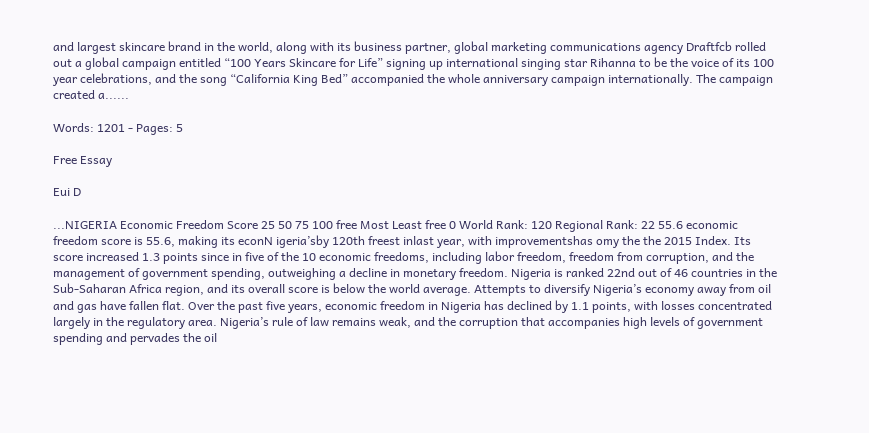and largest skincare brand in the world, along with its business partner, global marketing communications agency Draftfcb rolled out a global campaign entitled “100 Years Skincare for Life” signing up international singing star Rihanna to be the voice of its 100 year celebrations, and the song “California King Bed” accompanied the whole anniversary campaign internationally. The campaign created a......

Words: 1201 - Pages: 5

Free Essay

Eui D

...NIGERIA Economic Freedom Score 25 50 75 100 free Most Least free 0 World Rank: 120 Regional Rank: 22 55.6 economic freedom score is 55.6, making its econN igeria’sby 120th freest inlast year, with improvementshas omy the the 2015 Index. Its score increased 1.3 points since in five of the 10 economic freedoms, including labor freedom, freedom from corruption, and the management of government spending, outweighing a decline in monetary freedom. Nigeria is ranked 22nd out of 46 countries in the Sub-Saharan Africa region, and its overall score is below the world average. Attempts to diversify Nigeria’s economy away from oil and gas have fallen flat. Over the past five years, economic freedom in Nigeria has declined by 1.1 points, with losses concentrated largely in the regulatory area. Nigeria’s rule of law remains weak, and the corruption that accompanies high levels of government spending and pervades the oil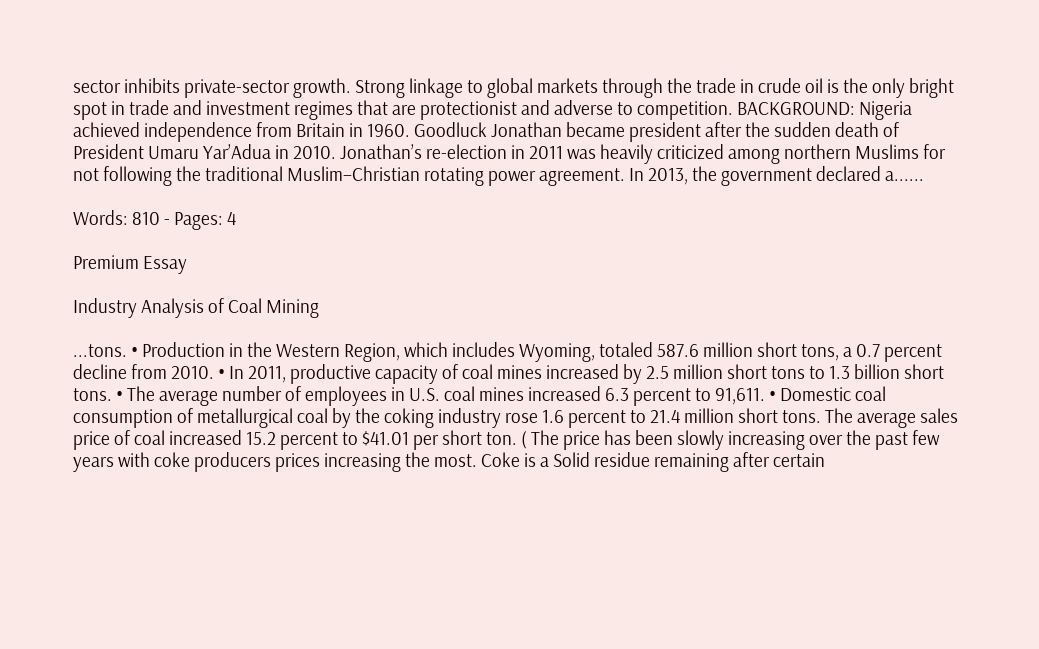sector inhibits private-sector growth. Strong linkage to global markets through the trade in crude oil is the only bright spot in trade and investment regimes that are protectionist and adverse to competition. BACKGROUND: Nigeria achieved independence from Britain in 1960. Goodluck Jonathan became president after the sudden death of President Umaru Yar’Adua in 2010. Jonathan’s re-election in 2011 was heavily criticized among northern Muslims for not following the traditional Muslim–Christian rotating power agreement. In 2013, the government declared a......

Words: 810 - Pages: 4

Premium Essay

Industry Analysis of Coal Mining

...tons. • Production in the Western Region, which includes Wyoming, totaled 587.6 million short tons, a 0.7 percent decline from 2010. • In 2011, productive capacity of coal mines increased by 2.5 million short tons to 1.3 billion short tons. • The average number of employees in U.S. coal mines increased 6.3 percent to 91,611. • Domestic coal consumption of metallurgical coal by the coking industry rose 1.6 percent to 21.4 million short tons. The average sales price of coal increased 15.2 percent to $41.01 per short ton. ( The price has been slowly increasing over the past few years with coke producers prices increasing the most. Coke is a Solid residue remaining after certain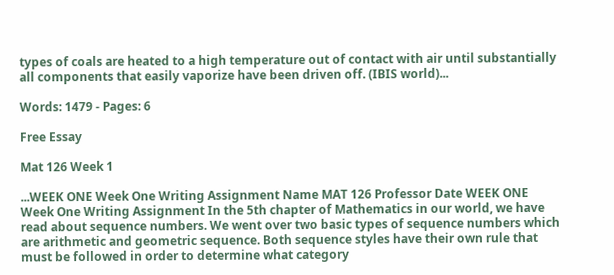types of coals are heated to a high temperature out of contact with air until substantially all components that easily vaporize have been driven off. (IBIS world)...

Words: 1479 - Pages: 6

Free Essay

Mat 126 Week 1

...WEEK ONE Week One Writing Assignment Name MAT 126 Professor Date WEEK ONE Week One Writing Assignment In the 5th chapter of Mathematics in our world, we have read about sequence numbers. We went over two basic types of sequence numbers which are arithmetic and geometric sequence. Both sequence styles have their own rule that must be followed in order to determine what category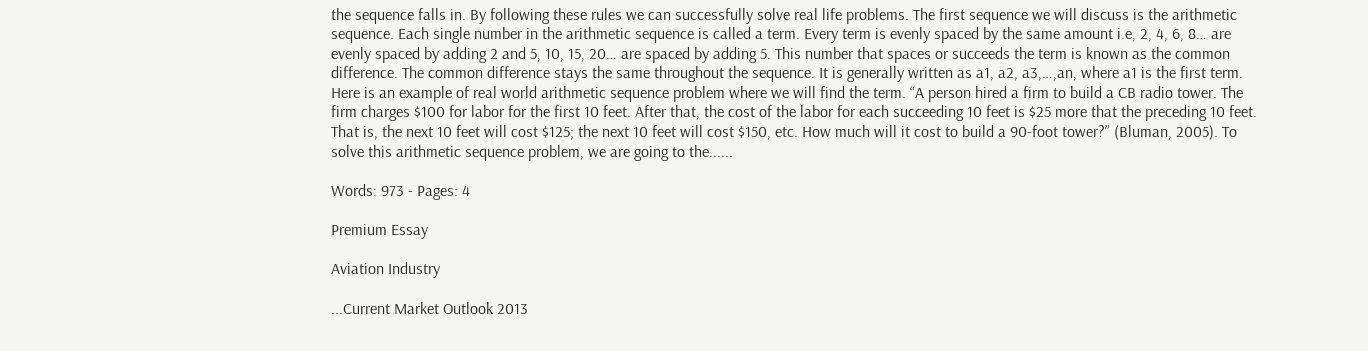the sequence falls in. By following these rules we can successfully solve real life problems. The first sequence we will discuss is the arithmetic sequence. Each single number in the arithmetic sequence is called a term. Every term is evenly spaced by the same amount i.e, 2, 4, 6, 8… are evenly spaced by adding 2 and 5, 10, 15, 20… are spaced by adding 5. This number that spaces or succeeds the term is known as the common difference. The common difference stays the same throughout the sequence. It is generally written as a1, a2, a3,…,an, where a1 is the first term. Here is an example of real world arithmetic sequence problem where we will find the term. “A person hired a firm to build a CB radio tower. The firm charges $100 for labor for the first 10 feet. After that, the cost of the labor for each succeeding 10 feet is $25 more that the preceding 10 feet. That is, the next 10 feet will cost $125; the next 10 feet will cost $150, etc. How much will it cost to build a 90-foot tower?” (Bluman, 2005). To solve this arithmetic sequence problem, we are going to the......

Words: 973 - Pages: 4

Premium Essay

Aviation Industry

...Current Market Outlook 2013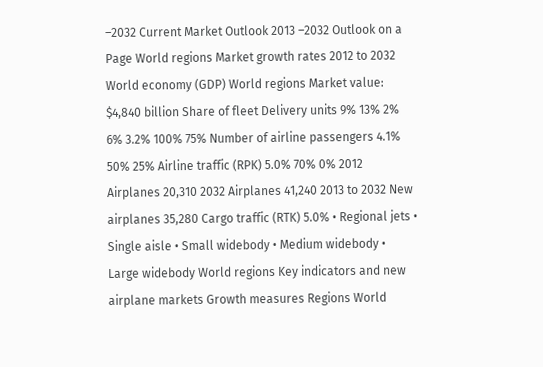–2032 Current Market Outlook 2013 –2032 Outlook on a Page World regions Market growth rates 2012 to 2032 World economy (GDP) World regions Market value: $4,840 billion Share of fleet Delivery units 9% 13% 2% 6% 3.2% 100% 75% Number of airline passengers 4.1% 50% 25% Airline traffic (RPK) 5.0% 70% 0% 2012 Airplanes 20,310 2032 Airplanes 41,240 2013 to 2032 New airplanes 35,280 Cargo traffic (RTK) 5.0% • Regional jets • Single aisle • Small widebody • Medium widebody • Large widebody World regions Key indicators and new airplane markets Growth measures Regions World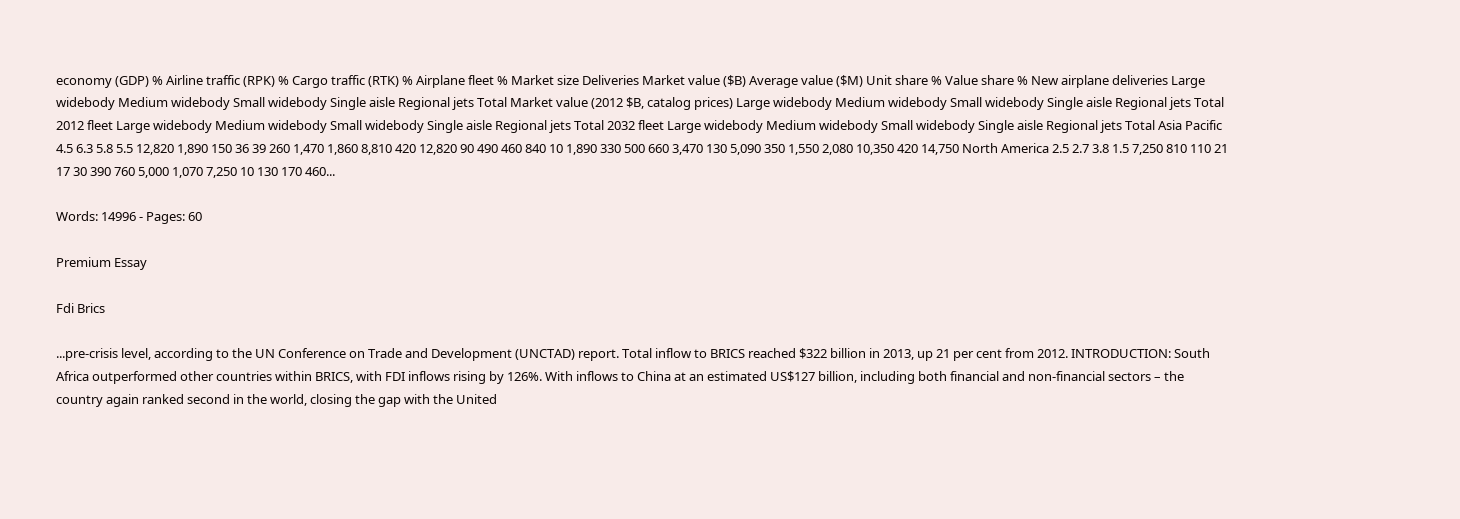economy (GDP) % Airline traffic (RPK) % Cargo traffic (RTK) % Airplane fleet % Market size Deliveries Market value ($B) Average value ($M) Unit share % Value share % New airplane deliveries Large widebody Medium widebody Small widebody Single aisle Regional jets Total Market value (2012 $B, catalog prices) Large widebody Medium widebody Small widebody Single aisle Regional jets Total 2012 fleet Large widebody Medium widebody Small widebody Single aisle Regional jets Total 2032 fleet Large widebody Medium widebody Small widebody Single aisle Regional jets Total Asia Pacific 4.5 6.3 5.8 5.5 12,820 1,890 150 36 39 260 1,470 1,860 8,810 420 12,820 90 490 460 840 10 1,890 330 500 660 3,470 130 5,090 350 1,550 2,080 10,350 420 14,750 North America 2.5 2.7 3.8 1.5 7,250 810 110 21 17 30 390 760 5,000 1,070 7,250 10 130 170 460...

Words: 14996 - Pages: 60

Premium Essay

Fdi Brics

...pre-crisis level, according to the UN Conference on Trade and Development (UNCTAD) report. Total inflow to BRICS reached $322 billion in 2013, up 21 per cent from 2012. INTRODUCTION: South Africa outperformed other countries within BRICS, with FDI inflows rising by 126%. With inflows to China at an estimated US$127 billion, including both financial and non-financial sectors – the country again ranked second in the world, closing the gap with the United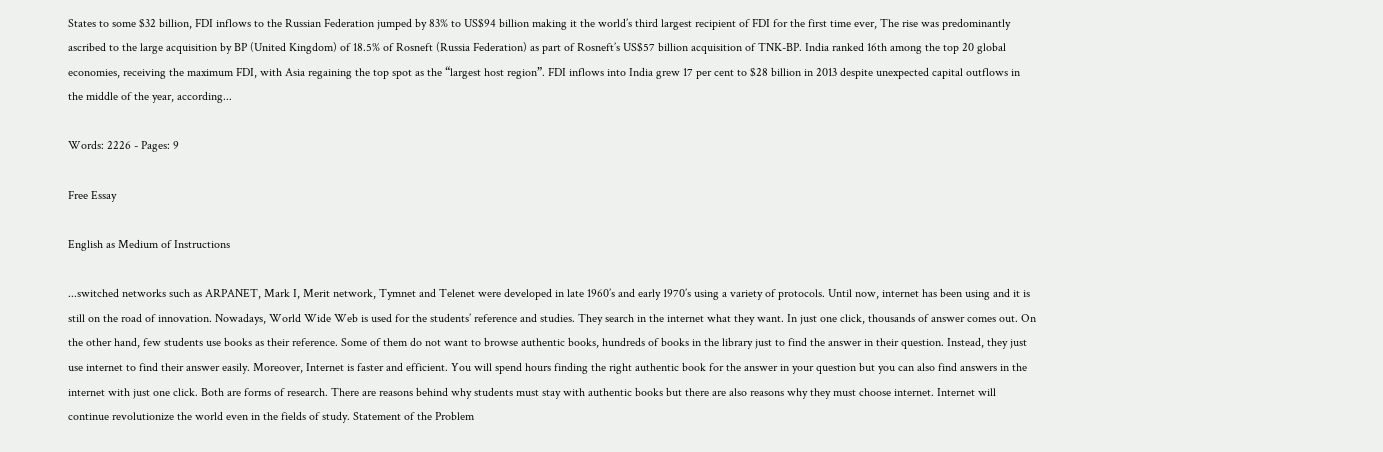States to some $32 billion, FDI inflows to the Russian Federation jumped by 83% to US$94 billion making it the world’s third largest recipient of FDI for the first time ever, The rise was predominantly ascribed to the large acquisition by BP (United Kingdom) of 18.5% of Rosneft (Russia Federation) as part of Rosneft’s US$57 billion acquisition of TNK-BP. India ranked 16th among the top 20 global economies, receiving the maximum FDI, with Asia regaining the top spot as the “largest host region”. FDI inflows into India grew 17 per cent to $28 billion in 2013 despite unexpected capital outflows in the middle of the year, according...

Words: 2226 - Pages: 9

Free Essay

English as Medium of Instructions

...switched networks such as ARPANET, Mark I, Merit network, Tymnet and Telenet were developed in late 1960’s and early 1970’s using a variety of protocols. Until now, internet has been using and it is still on the road of innovation. Nowadays, World Wide Web is used for the students’ reference and studies. They search in the internet what they want. In just one click, thousands of answer comes out. On the other hand, few students use books as their reference. Some of them do not want to browse authentic books, hundreds of books in the library just to find the answer in their question. Instead, they just use internet to find their answer easily. Moreover, Internet is faster and efficient. You will spend hours finding the right authentic book for the answer in your question but you can also find answers in the internet with just one click. Both are forms of research. There are reasons behind why students must stay with authentic books but there are also reasons why they must choose internet. Internet will continue revolutionize the world even in the fields of study. Statement of the Problem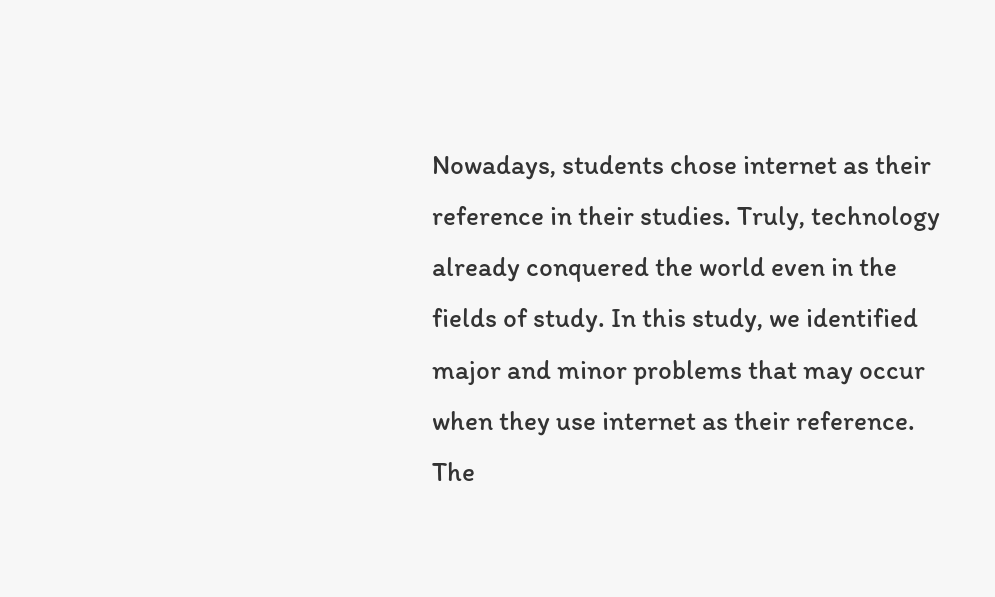Nowadays, students chose internet as their reference in their studies. Truly, technology already conquered the world even in the fields of study. In this study, we identified major and minor problems that may occur when they use internet as their reference. The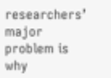researchers’ major problem is why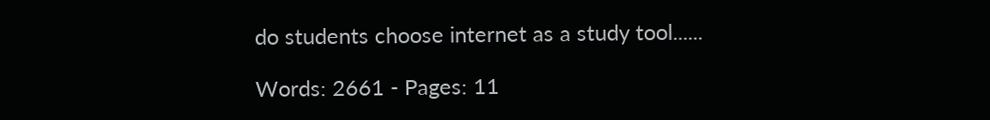do students choose internet as a study tool......

Words: 2661 - Pages: 11